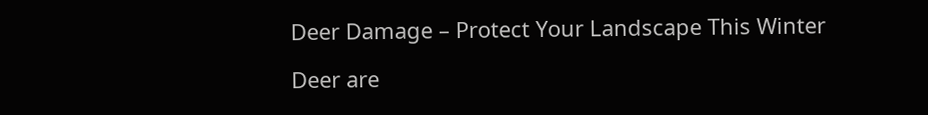Deer Damage – Protect Your Landscape This Winter

Deer are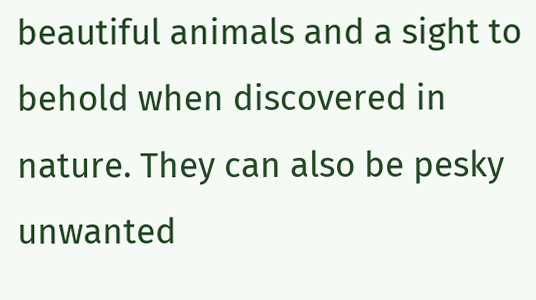beautiful animals and a sight to behold when discovered in nature. They can also be pesky unwanted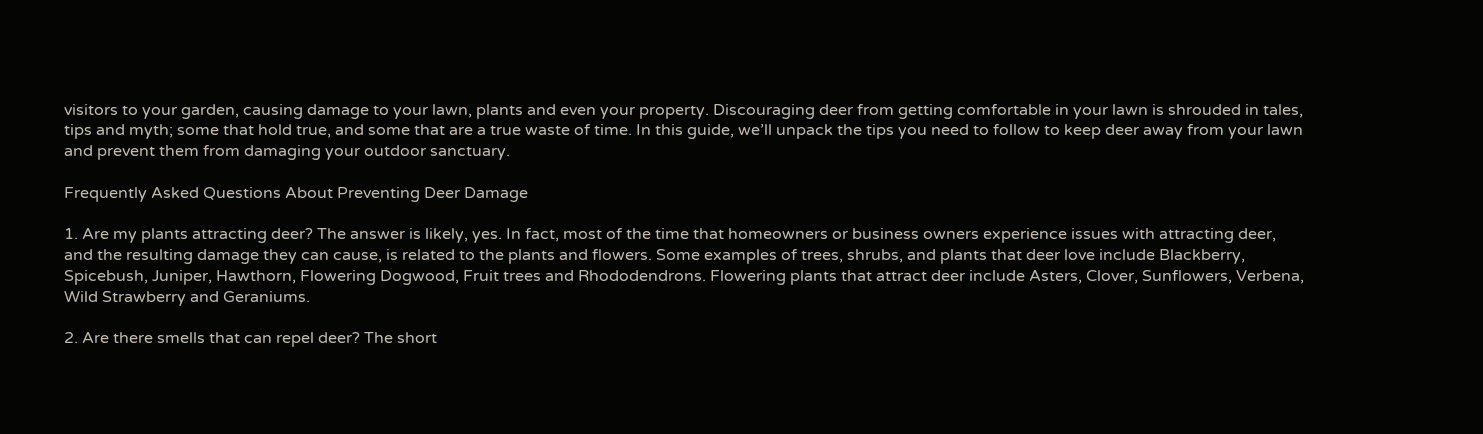visitors to your garden, causing damage to your lawn, plants and even your property. Discouraging deer from getting comfortable in your lawn is shrouded in tales, tips and myth; some that hold true, and some that are a true waste of time. In this guide, we’ll unpack the tips you need to follow to keep deer away from your lawn and prevent them from damaging your outdoor sanctuary.

Frequently Asked Questions About Preventing Deer Damage

1. Are my plants attracting deer? The answer is likely, yes. In fact, most of the time that homeowners or business owners experience issues with attracting deer, and the resulting damage they can cause, is related to the plants and flowers. Some examples of trees, shrubs, and plants that deer love include Blackberry, Spicebush, Juniper, Hawthorn, Flowering Dogwood, Fruit trees and Rhododendrons. Flowering plants that attract deer include Asters, Clover, Sunflowers, Verbena, Wild Strawberry and Geraniums.

2. Are there smells that can repel deer? The short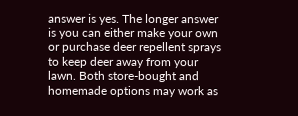answer is yes. The longer answer is you can either make your own or purchase deer repellent sprays to keep deer away from your lawn. Both store-bought and homemade options may work as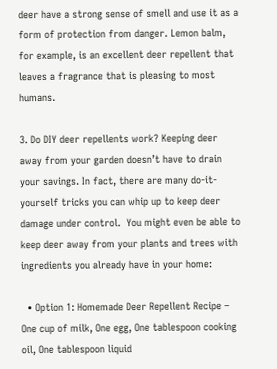deer have a strong sense of smell and use it as a form of protection from danger. Lemon balm, for example, is an excellent deer repellent that leaves a fragrance that is pleasing to most humans.

3. Do DIY deer repellents work? Keeping deer away from your garden doesn’t have to drain your savings. In fact, there are many do-it-yourself tricks you can whip up to keep deer damage under control.  You might even be able to keep deer away from your plants and trees with ingredients you already have in your home:

  • Option 1: Homemade Deer Repellent Recipe – One cup of milk, One egg, One tablespoon cooking oil, One tablespoon liquid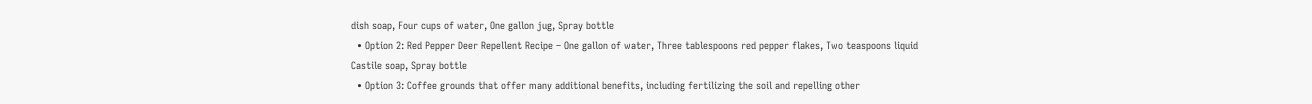dish soap, Four cups of water, One gallon jug, Spray bottle
  • Option 2: Red Pepper Deer Repellent Recipe – One gallon of water, Three tablespoons red pepper flakes, Two teaspoons liquid Castile soap, Spray bottle
  • Option 3: Coffee grounds that offer many additional benefits, including fertilizing the soil and repelling other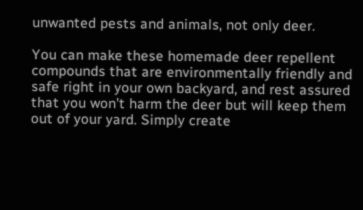unwanted pests and animals, not only deer.

You can make these homemade deer repellent compounds that are environmentally friendly and safe right in your own backyard, and rest assured that you won’t harm the deer but will keep them out of your yard. Simply create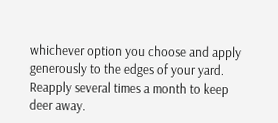whichever option you choose and apply generously to the edges of your yard. Reapply several times a month to keep deer away.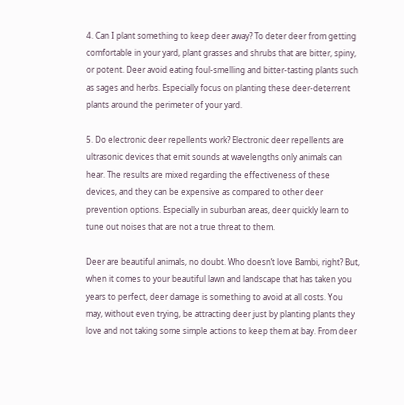4. Can I plant something to keep deer away? To deter deer from getting comfortable in your yard, plant grasses and shrubs that are bitter, spiny, or potent. Deer avoid eating foul-smelling and bitter-tasting plants such as sages and herbs. Especially focus on planting these deer-deterrent plants around the perimeter of your yard.

5. Do electronic deer repellents work? Electronic deer repellents are ultrasonic devices that emit sounds at wavelengths only animals can hear. The results are mixed regarding the effectiveness of these devices, and they can be expensive as compared to other deer prevention options. Especially in suburban areas, deer quickly learn to tune out noises that are not a true threat to them.

Deer are beautiful animals, no doubt. Who doesn’t love Bambi, right? But, when it comes to your beautiful lawn and landscape that has taken you years to perfect, deer damage is something to avoid at all costs. You may, without even trying, be attracting deer just by planting plants they love and not taking some simple actions to keep them at bay. From deer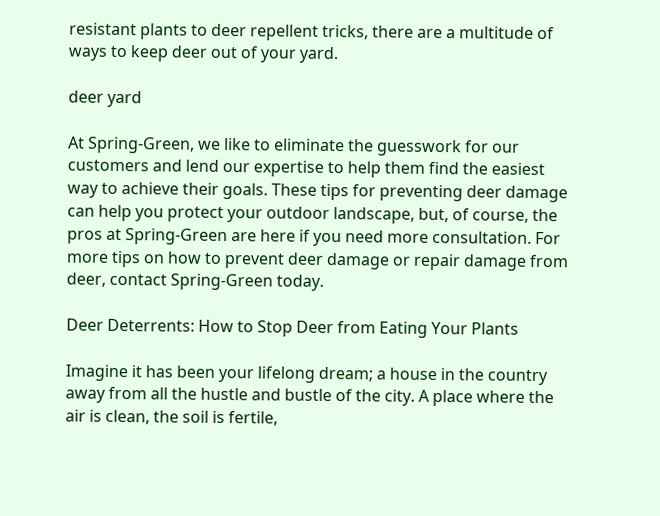resistant plants to deer repellent tricks, there are a multitude of ways to keep deer out of your yard.

deer yard

At Spring-Green, we like to eliminate the guesswork for our customers and lend our expertise to help them find the easiest way to achieve their goals. These tips for preventing deer damage can help you protect your outdoor landscape, but, of course, the pros at Spring-Green are here if you need more consultation. For more tips on how to prevent deer damage or repair damage from deer, contact Spring-Green today.

Deer Deterrents: How to Stop Deer from Eating Your Plants

Imagine it has been your lifelong dream; a house in the country away from all the hustle and bustle of the city. A place where the air is clean, the soil is fertile,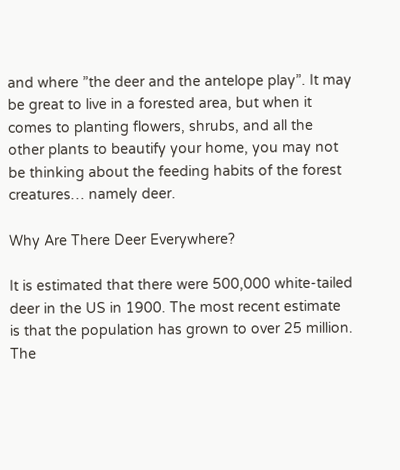and where ”the deer and the antelope play”. It may be great to live in a forested area, but when it comes to planting flowers, shrubs, and all the other plants to beautify your home, you may not be thinking about the feeding habits of the forest creatures… namely deer.

Why Are There Deer Everywhere?

It is estimated that there were 500,000 white-tailed deer in the US in 1900. The most recent estimate is that the population has grown to over 25 million. The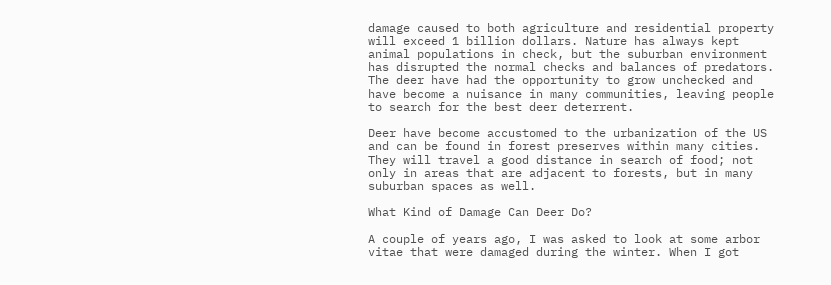damage caused to both agriculture and residential property will exceed 1 billion dollars. Nature has always kept animal populations in check, but the suburban environment has disrupted the normal checks and balances of predators. The deer have had the opportunity to grow unchecked and have become a nuisance in many communities, leaving people to search for the best deer deterrent.

Deer have become accustomed to the urbanization of the US and can be found in forest preserves within many cities. They will travel a good distance in search of food; not only in areas that are adjacent to forests, but in many suburban spaces as well.

What Kind of Damage Can Deer Do?

A couple of years ago, I was asked to look at some arbor vitae that were damaged during the winter. When I got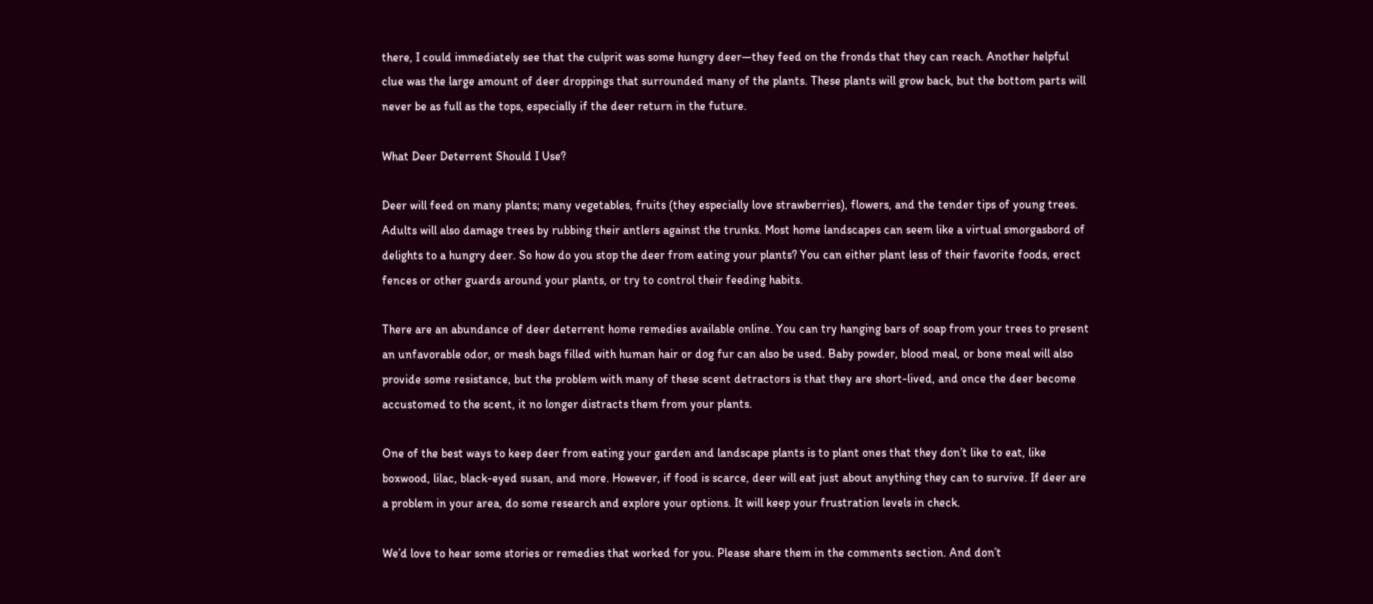there, I could immediately see that the culprit was some hungry deer—they feed on the fronds that they can reach. Another helpful clue was the large amount of deer droppings that surrounded many of the plants. These plants will grow back, but the bottom parts will never be as full as the tops, especially if the deer return in the future.

What Deer Deterrent Should I Use?

Deer will feed on many plants; many vegetables, fruits (they especially love strawberries), flowers, and the tender tips of young trees. Adults will also damage trees by rubbing their antlers against the trunks. Most home landscapes can seem like a virtual smorgasbord of delights to a hungry deer. So how do you stop the deer from eating your plants? You can either plant less of their favorite foods, erect fences or other guards around your plants, or try to control their feeding habits.

There are an abundance of deer deterrent home remedies available online. You can try hanging bars of soap from your trees to present an unfavorable odor, or mesh bags filled with human hair or dog fur can also be used. Baby powder, blood meal, or bone meal will also provide some resistance, but the problem with many of these scent detractors is that they are short-lived, and once the deer become accustomed to the scent, it no longer distracts them from your plants.

One of the best ways to keep deer from eating your garden and landscape plants is to plant ones that they don’t like to eat, like boxwood, lilac, black-eyed susan, and more. However, if food is scarce, deer will eat just about anything they can to survive. If deer are a problem in your area, do some research and explore your options. It will keep your frustration levels in check.

We’d love to hear some stories or remedies that worked for you. Please share them in the comments section. And don’t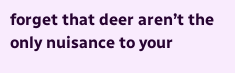forget that deer aren’t the only nuisance to your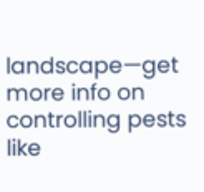landscape—get more info on controlling pests like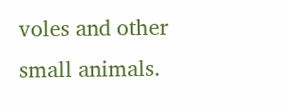voles and other small animals.